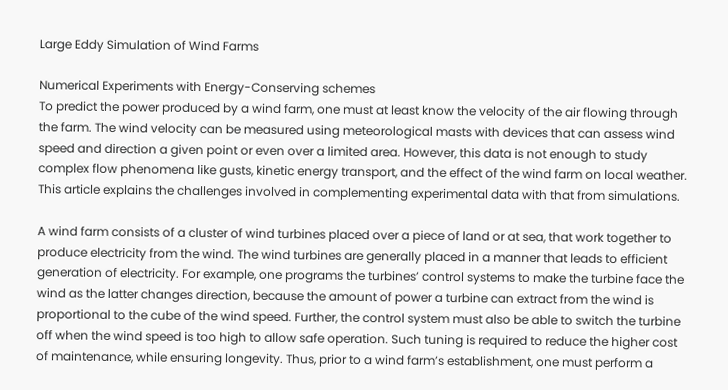Large Eddy Simulation of Wind Farms

Numerical Experiments with Energy-Conserving schemes
To predict the power produced by a wind farm, one must at least know the velocity of the air flowing through the farm. The wind velocity can be measured using meteorological masts with devices that can assess wind speed and direction a given point or even over a limited area. However, this data is not enough to study complex flow phenomena like gusts, kinetic energy transport, and the effect of the wind farm on local weather. This article explains the challenges involved in complementing experimental data with that from simulations.

A wind farm consists of a cluster of wind turbines placed over a piece of land or at sea, that work together to produce electricity from the wind. The wind turbines are generally placed in a manner that leads to efficient generation of electricity. For example, one programs the turbines’ control systems to make the turbine face the wind as the latter changes direction, because the amount of power a turbine can extract from the wind is proportional to the cube of the wind speed. Further, the control system must also be able to switch the turbine off when the wind speed is too high to allow safe operation. Such tuning is required to reduce the higher cost of maintenance, while ensuring longevity. Thus, prior to a wind farm’s establishment, one must perform a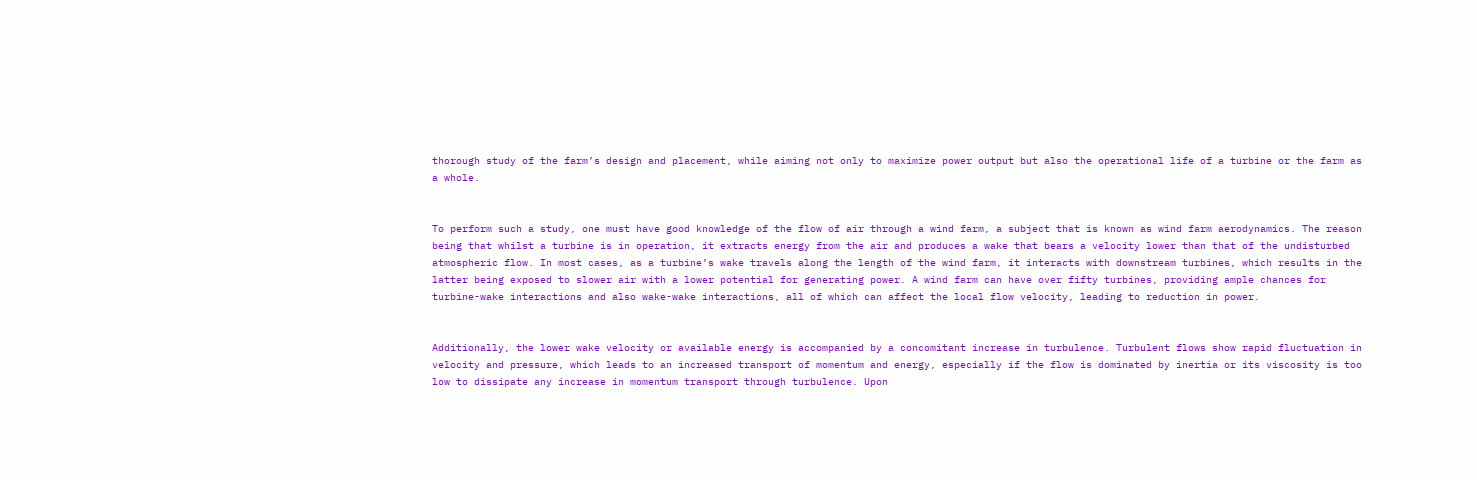thorough study of the farm’s design and placement, while aiming not only to maximize power output but also the operational life of a turbine or the farm as a whole.


To perform such a study, one must have good knowledge of the flow of air through a wind farm, a subject that is known as wind farm aerodynamics. The reason being that whilst a turbine is in operation, it extracts energy from the air and produces a wake that bears a velocity lower than that of the undisturbed atmospheric flow. In most cases, as a turbine’s wake travels along the length of the wind farm, it interacts with downstream turbines, which results in the latter being exposed to slower air with a lower potential for generating power. A wind farm can have over fifty turbines, providing ample chances for turbine-wake interactions and also wake-wake interactions, all of which can affect the local flow velocity, leading to reduction in power.


Additionally, the lower wake velocity or available energy is accompanied by a concomitant increase in turbulence. Turbulent flows show rapid fluctuation in velocity and pressure, which leads to an increased transport of momentum and energy, especially if the flow is dominated by inertia or its viscosity is too low to dissipate any increase in momentum transport through turbulence. Upon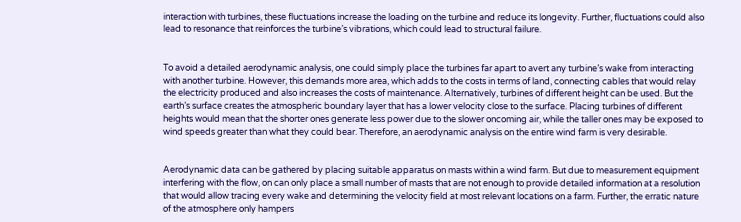interaction with turbines, these fluctuations increase the loading on the turbine and reduce its longevity. Further, fluctuations could also lead to resonance that reinforces the turbine’s vibrations, which could lead to structural failure.


To avoid a detailed aerodynamic analysis, one could simply place the turbines far apart to avert any turbine’s wake from interacting with another turbine. However, this demands more area, which adds to the costs in terms of land, connecting cables that would relay the electricity produced and also increases the costs of maintenance. Alternatively, turbines of different height can be used. But the earth’s surface creates the atmospheric boundary layer that has a lower velocity close to the surface. Placing turbines of different heights would mean that the shorter ones generate less power due to the slower oncoming air, while the taller ones may be exposed to wind speeds greater than what they could bear. Therefore, an aerodynamic analysis on the entire wind farm is very desirable.


Aerodynamic data can be gathered by placing suitable apparatus on masts within a wind farm. But due to measurement equipment interfering with the flow, on can only place a small number of masts that are not enough to provide detailed information at a resolution that would allow tracing every wake and determining the velocity field at most relevant locations on a farm. Further, the erratic nature of the atmosphere only hampers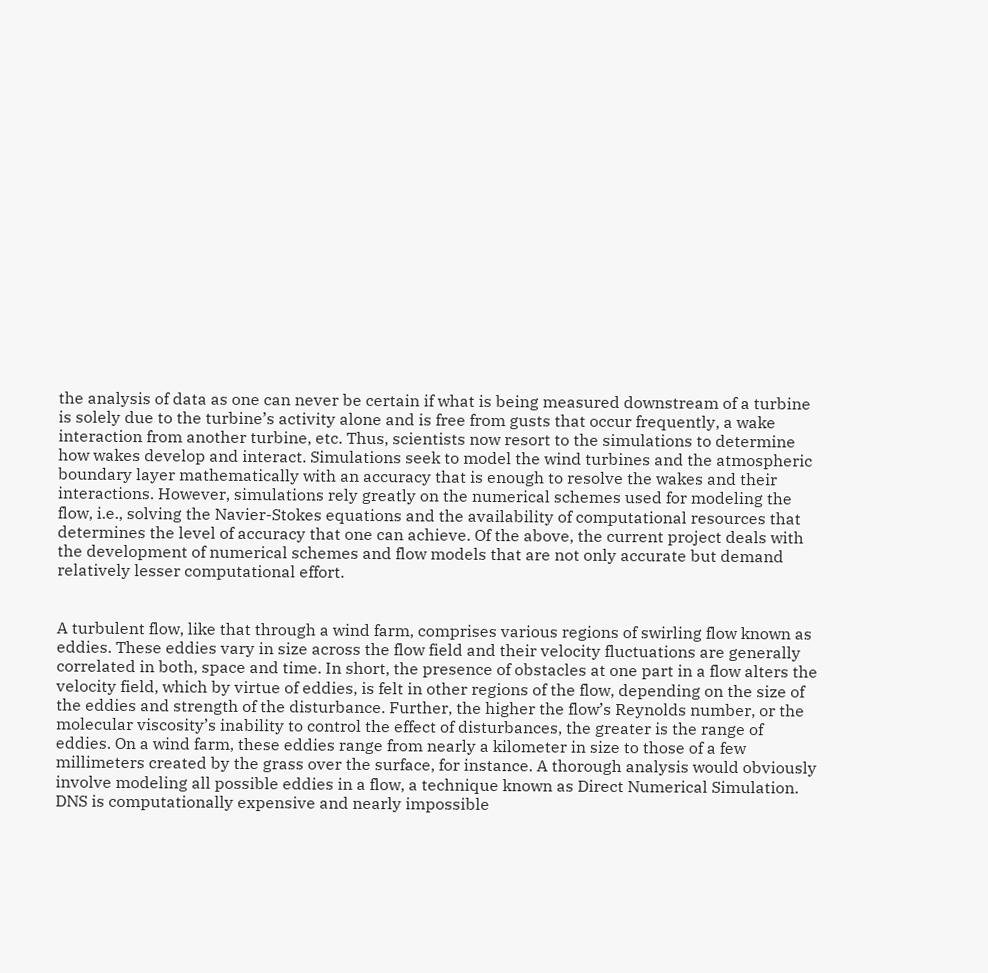the analysis of data as one can never be certain if what is being measured downstream of a turbine is solely due to the turbine’s activity alone and is free from gusts that occur frequently, a wake interaction from another turbine, etc. Thus, scientists now resort to the simulations to determine how wakes develop and interact. Simulations seek to model the wind turbines and the atmospheric boundary layer mathematically with an accuracy that is enough to resolve the wakes and their interactions. However, simulations rely greatly on the numerical schemes used for modeling the flow, i.e., solving the Navier-Stokes equations and the availability of computational resources that determines the level of accuracy that one can achieve. Of the above, the current project deals with the development of numerical schemes and flow models that are not only accurate but demand relatively lesser computational effort.


A turbulent flow, like that through a wind farm, comprises various regions of swirling flow known as eddies. These eddies vary in size across the flow field and their velocity fluctuations are generally correlated in both, space and time. In short, the presence of obstacles at one part in a flow alters the velocity field, which by virtue of eddies, is felt in other regions of the flow, depending on the size of the eddies and strength of the disturbance. Further, the higher the flow’s Reynolds number, or the molecular viscosity’s inability to control the effect of disturbances, the greater is the range of eddies. On a wind farm, these eddies range from nearly a kilometer in size to those of a few millimeters created by the grass over the surface, for instance. A thorough analysis would obviously involve modeling all possible eddies in a flow, a technique known as Direct Numerical Simulation. DNS is computationally expensive and nearly impossible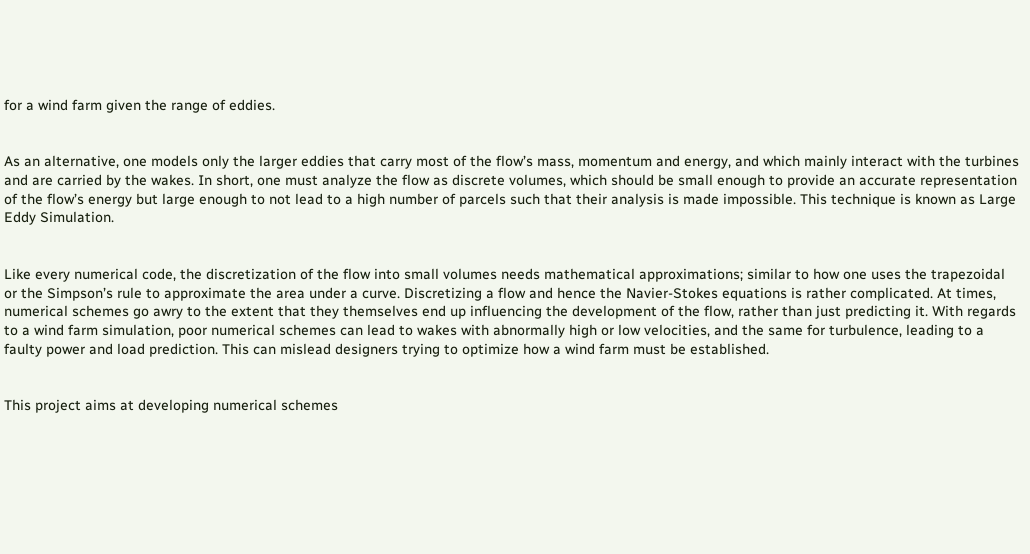for a wind farm given the range of eddies.


As an alternative, one models only the larger eddies that carry most of the flow’s mass, momentum and energy, and which mainly interact with the turbines and are carried by the wakes. In short, one must analyze the flow as discrete volumes, which should be small enough to provide an accurate representation of the flow’s energy but large enough to not lead to a high number of parcels such that their analysis is made impossible. This technique is known as Large Eddy Simulation.


Like every numerical code, the discretization of the flow into small volumes needs mathematical approximations; similar to how one uses the trapezoidal or the Simpson’s rule to approximate the area under a curve. Discretizing a flow and hence the Navier-Stokes equations is rather complicated. At times, numerical schemes go awry to the extent that they themselves end up influencing the development of the flow, rather than just predicting it. With regards to a wind farm simulation, poor numerical schemes can lead to wakes with abnormally high or low velocities, and the same for turbulence, leading to a faulty power and load prediction. This can mislead designers trying to optimize how a wind farm must be established.


This project aims at developing numerical schemes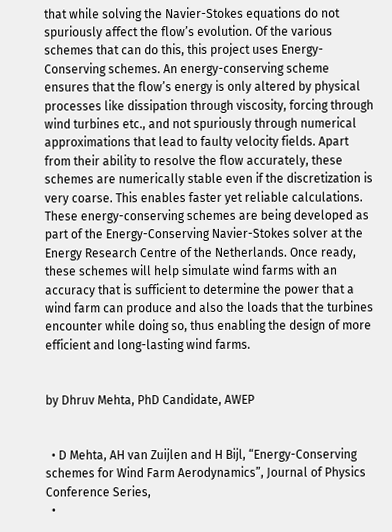that while solving the Navier-Stokes equations do not spuriously affect the flow’s evolution. Of the various schemes that can do this, this project uses Energy-Conserving schemes. An energy-conserving scheme ensures that the flow’s energy is only altered by physical processes like dissipation through viscosity, forcing through wind turbines etc., and not spuriously through numerical approximations that lead to faulty velocity fields. Apart from their ability to resolve the flow accurately, these schemes are numerically stable even if the discretization is very coarse. This enables faster yet reliable calculations. These energy-conserving schemes are being developed as part of the Energy-Conserving Navier-Stokes solver at the Energy Research Centre of the Netherlands. Once ready, these schemes will help simulate wind farms with an accuracy that is sufficient to determine the power that a wind farm can produce and also the loads that the turbines encounter while doing so, thus enabling the design of more efficient and long-lasting wind farms.


by Dhruv Mehta, PhD Candidate, AWEP


  • D Mehta, AH van Zuijlen and H Bijl, “Energy-Conserving schemes for Wind Farm Aerodynamics”, Journal of Physics Conference Series,
  •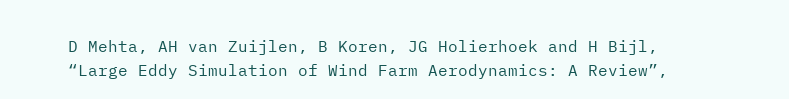D Mehta, AH van Zuijlen, B Koren, JG Holierhoek and H Bijl, “Large Eddy Simulation of Wind Farm Aerodynamics: A Review”,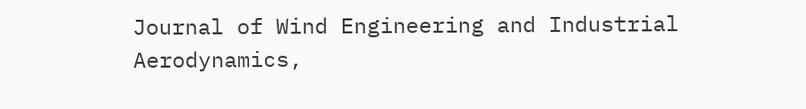Journal of Wind Engineering and Industrial Aerodynamics,